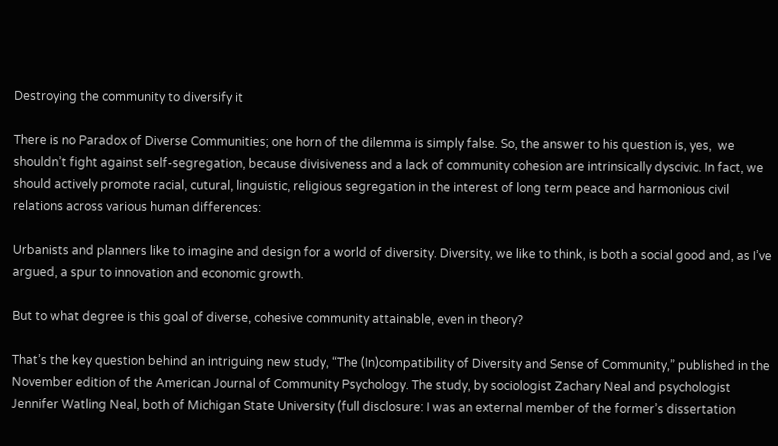Destroying the community to diversify it

There is no Paradox of Diverse Communities; one horn of the dilemma is simply false. So, the answer to his question is, yes,  we shouldn’t fight against self-segregation, because divisiveness and a lack of community cohesion are intrinsically dyscivic. In fact, we should actively promote racial, cutural, linguistic, religious segregation in the interest of long term peace and harmonious civil relations across various human differences:

Urbanists and planners like to imagine and design for a world of diversity. Diversity, we like to think, is both a social good and, as I’ve argued, a spur to innovation and economic growth.

But to what degree is this goal of diverse, cohesive community attainable, even in theory?

That’s the key question behind an intriguing new study, “The (In)compatibility of Diversity and Sense of Community,” published in the November edition of the American Journal of Community Psychology. The study, by sociologist Zachary Neal and psychologist Jennifer Watling Neal, both of Michigan State University (full disclosure: I was an external member of the former’s dissertation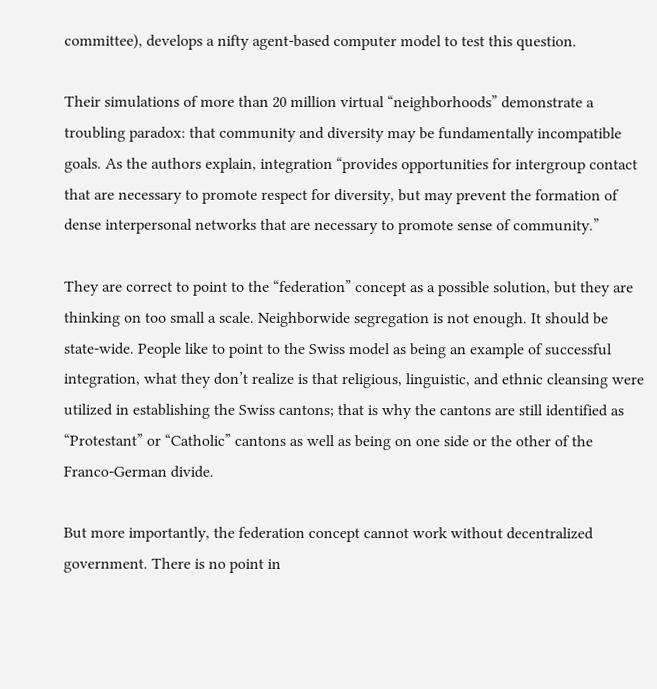committee), develops a nifty agent-based computer model to test this question.

Their simulations of more than 20 million virtual “neighborhoods” demonstrate a troubling paradox: that community and diversity may be fundamentally incompatible goals. As the authors explain, integration “provides opportunities for intergroup contact that are necessary to promote respect for diversity, but may prevent the formation of dense interpersonal networks that are necessary to promote sense of community.”

They are correct to point to the “federation” concept as a possible solution, but they are thinking on too small a scale. Neighborwide segregation is not enough. It should be state-wide. People like to point to the Swiss model as being an example of successful integration, what they don’t realize is that religious, linguistic, and ethnic cleansing were utilized in establishing the Swiss cantons; that is why the cantons are still identified as “Protestant” or “Catholic” cantons as well as being on one side or the other of the Franco-German divide.

But more importantly, the federation concept cannot work without decentralized government. There is no point in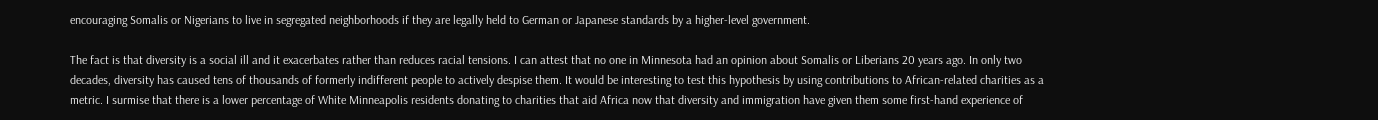encouraging Somalis or Nigerians to live in segregated neighborhoods if they are legally held to German or Japanese standards by a higher-level government.

The fact is that diversity is a social ill and it exacerbates rather than reduces racial tensions. I can attest that no one in Minnesota had an opinion about Somalis or Liberians 20 years ago. In only two decades, diversity has caused tens of thousands of formerly indifferent people to actively despise them. It would be interesting to test this hypothesis by using contributions to African-related charities as a metric. I surmise that there is a lower percentage of White Minneapolis residents donating to charities that aid Africa now that diversity and immigration have given them some first-hand experience of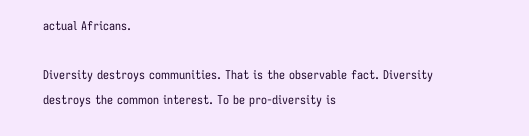actual Africans.

Diversity destroys communities. That is the observable fact. Diversity destroys the common interest. To be pro-diversity is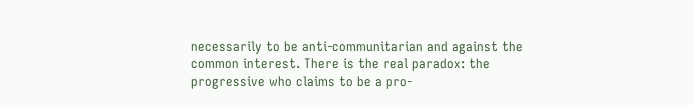necessarily to be anti-communitarian and against the common interest. There is the real paradox: the progressive who claims to be a pro-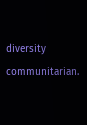diversity communitarian.